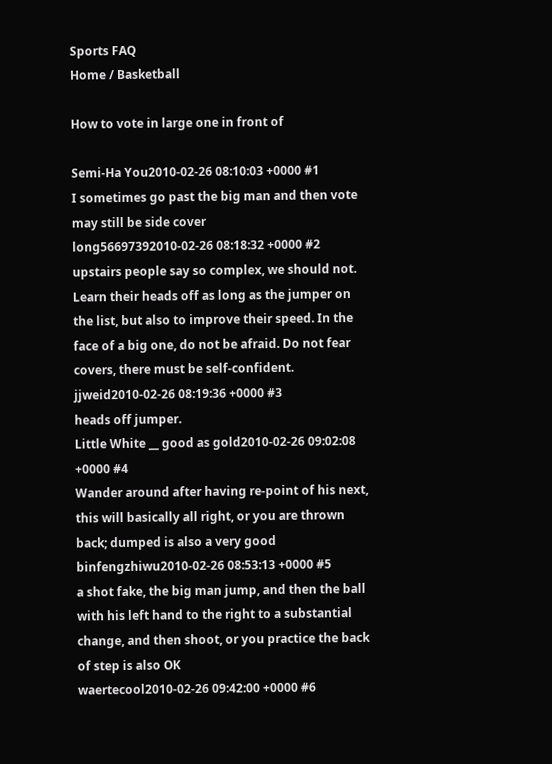Sports FAQ
Home / Basketball

How to vote in large one in front of

Semi-Ha You2010-02-26 08:10:03 +0000 #1
I sometimes go past the big man and then vote may still be side cover
long56697392010-02-26 08:18:32 +0000 #2
upstairs people say so complex, we should not. Learn their heads off as long as the jumper on the list, but also to improve their speed. In the face of a big one, do not be afraid. Do not fear covers, there must be self-confident.
jjweid2010-02-26 08:19:36 +0000 #3
heads off jumper.
Little White __ good as gold2010-02-26 09:02:08 +0000 #4
Wander around after having re-point of his next, this will basically all right, or you are thrown back; dumped is also a very good
binfengzhiwu2010-02-26 08:53:13 +0000 #5
a shot fake, the big man jump, and then the ball with his left hand to the right to a substantial change, and then shoot, or you practice the back of step is also OK
waertecool2010-02-26 09:42:00 +0000 #6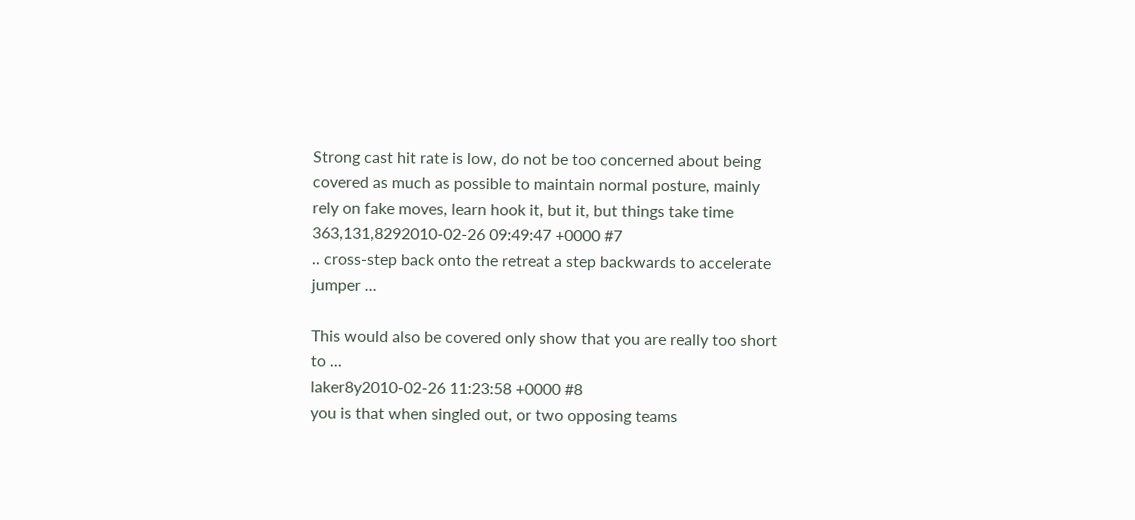Strong cast hit rate is low, do not be too concerned about being covered as much as possible to maintain normal posture, mainly rely on fake moves, learn hook it, but it, but things take time
363,131,8292010-02-26 09:49:47 +0000 #7
.. cross-step back onto the retreat a step backwards to accelerate jumper ...

This would also be covered only show that you are really too short to ...
laker8y2010-02-26 11:23:58 +0000 #8
you is that when singled out, or two opposing teams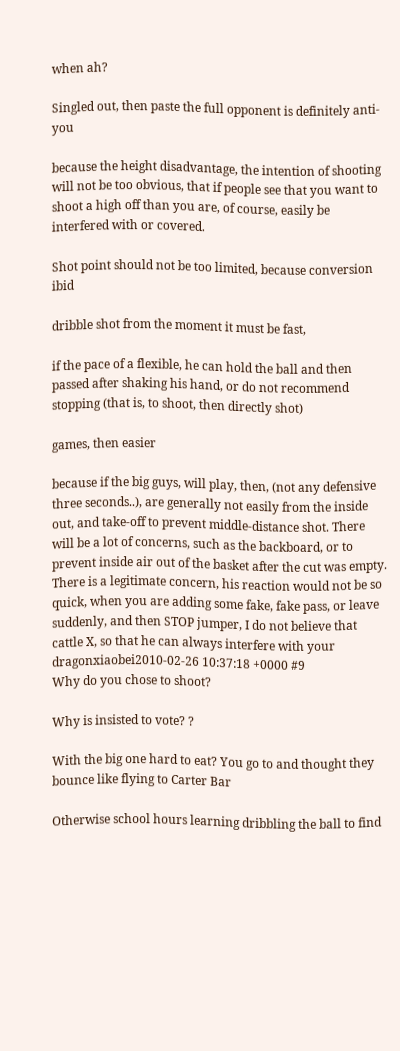when ah?

Singled out, then paste the full opponent is definitely anti-you

because the height disadvantage, the intention of shooting will not be too obvious, that if people see that you want to shoot a high off than you are, of course, easily be interfered with or covered.

Shot point should not be too limited, because conversion ibid

dribble shot from the moment it must be fast,

if the pace of a flexible, he can hold the ball and then passed after shaking his hand, or do not recommend stopping (that is, to shoot, then directly shot)

games, then easier

because if the big guys, will play, then, (not any defensive three seconds..), are generally not easily from the inside out, and take-off to prevent middle-distance shot. There will be a lot of concerns, such as the backboard, or to prevent inside air out of the basket after the cut was empty. There is a legitimate concern, his reaction would not be so quick, when you are adding some fake, fake pass, or leave suddenly, and then STOP jumper, I do not believe that cattle X, so that he can always interfere with your
dragonxiaobei2010-02-26 10:37:18 +0000 #9
Why do you chose to shoot?

Why is insisted to vote? ?

With the big one hard to eat? You go to and thought they bounce like flying to Carter Bar

Otherwise school hours learning dribbling the ball to find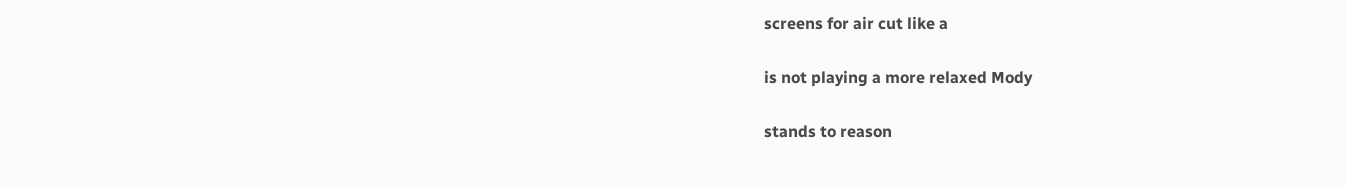screens for air cut like a

is not playing a more relaxed Mody

stands to reason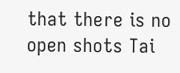that there is no open shots Tai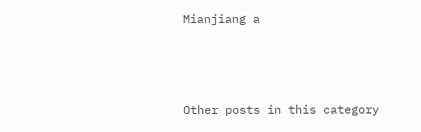Mianjiang a



Other posts in this category